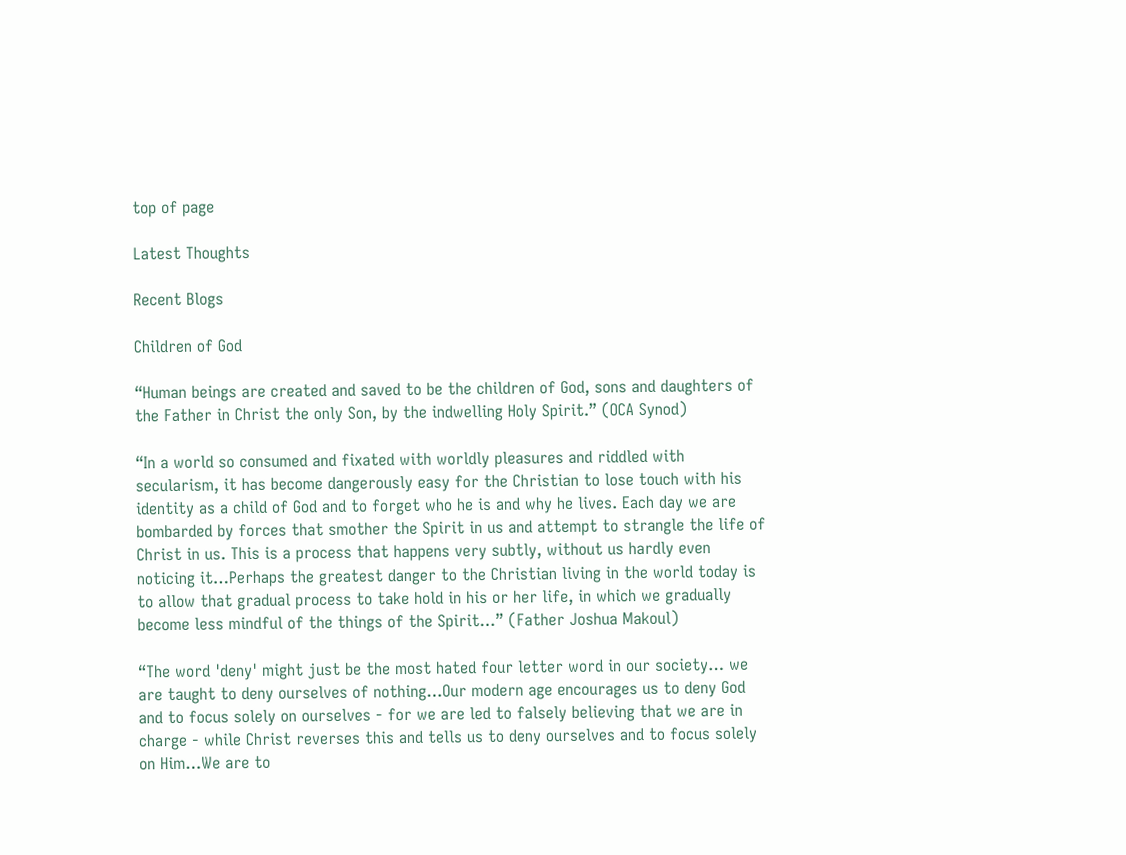top of page

Latest Thoughts

Recent Blogs

Children of God

“Human beings are created and saved to be the children of God, sons and daughters of the Father in Christ the only Son, by the indwelling Holy Spirit.” (OCA Synod)

“In a world so consumed and fixated with worldly pleasures and riddled with secularism, it has become dangerously easy for the Christian to lose touch with his identity as a child of God and to forget who he is and why he lives. Each day we are bombarded by forces that smother the Spirit in us and attempt to strangle the life of Christ in us. This is a process that happens very subtly, without us hardly even noticing it…Perhaps the greatest danger to the Christian living in the world today is to allow that gradual process to take hold in his or her life, in which we gradually become less mindful of the things of the Spirit…” (Father Joshua Makoul)

“The word 'deny' might just be the most hated four letter word in our society… we are taught to deny ourselves of nothing…Our modern age encourages us to deny God and to focus solely on ourselves - for we are led to falsely believing that we are in charge - while Christ reverses this and tells us to deny ourselves and to focus solely on Him…We are to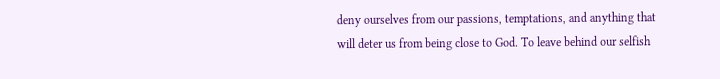deny ourselves from our passions, temptations, and anything that will deter us from being close to God. To leave behind our selfish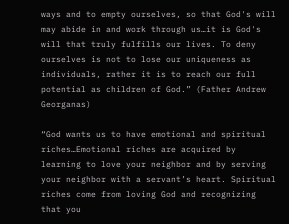ways and to empty ourselves, so that God's will may abide in and work through us…it is God's will that truly fulfills our lives. To deny ourselves is not to lose our uniqueness as individuals, rather it is to reach our full potential as children of God.” (Father Andrew Georganas)

“God wants us to have emotional and spiritual riches…Emotional riches are acquired by learning to love your neighbor and by serving your neighbor with a servant’s heart. Spiritual riches come from loving God and recognizing that you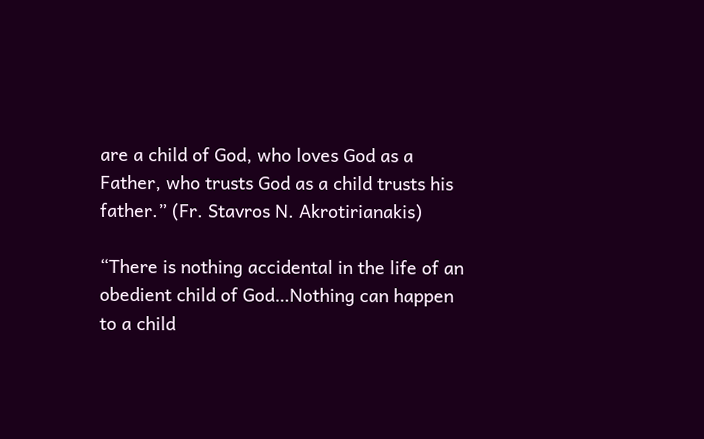are a child of God, who loves God as a Father, who trusts God as a child trusts his father.” (Fr. Stavros N. Akrotirianakis)

“There is nothing accidental in the life of an obedient child of God…Nothing can happen to a child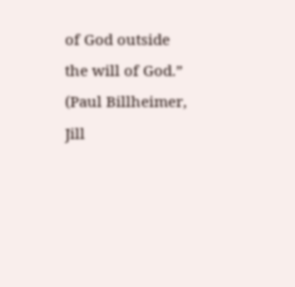of God outside the will of God.” (Paul Billheimer, Jill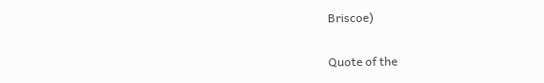Briscoe)

Quote of the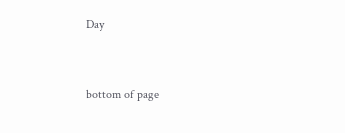Day


bottom of page